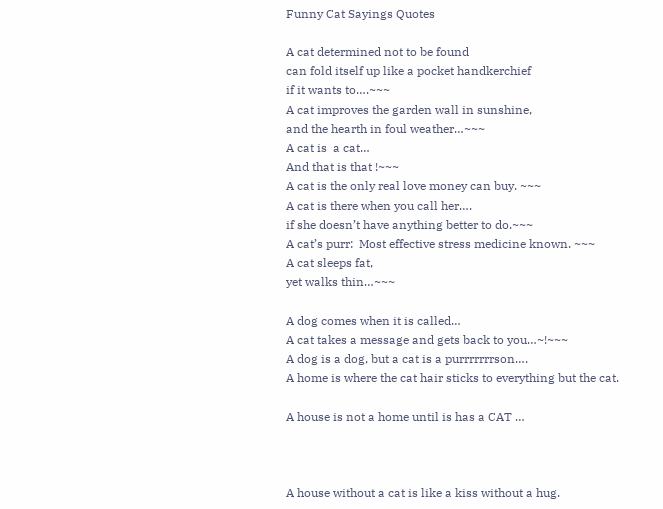Funny Cat Sayings Quotes

A cat determined not to be found
can fold itself up like a pocket handkerchief
if it wants to….~~~
A cat improves the garden wall in sunshine,
and the hearth in foul weather…~~~
A cat is  a cat…
And that is that !~~~
A cat is the only real love money can buy. ~~~
A cat is there when you call her….
if she doesn’t have anything better to do.~~~
A cat’s purr:  Most effective stress medicine known. ~~~
A cat sleeps fat,
yet walks thin…~~~

A dog comes when it is called…
A cat takes a message and gets back to you…~!~~~
A dog is a dog, but a cat is a purrrrrrrson….
A home is where the cat hair sticks to everything but the cat.

A house is not a home until is has a CAT …



A house without a cat is like a kiss without a hug.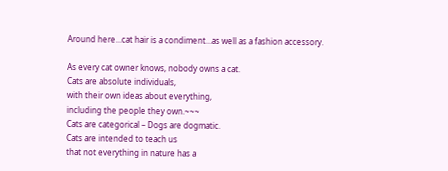Around here…cat hair is a condiment…as well as a fashion accessory.

As every cat owner knows, nobody owns a cat.
Cats are absolute individuals,
with their own ideas about everything,
including the people they own.~~~
Cats are categorical – Dogs are dogmatic.
Cats are intended to teach us
that not everything in nature has a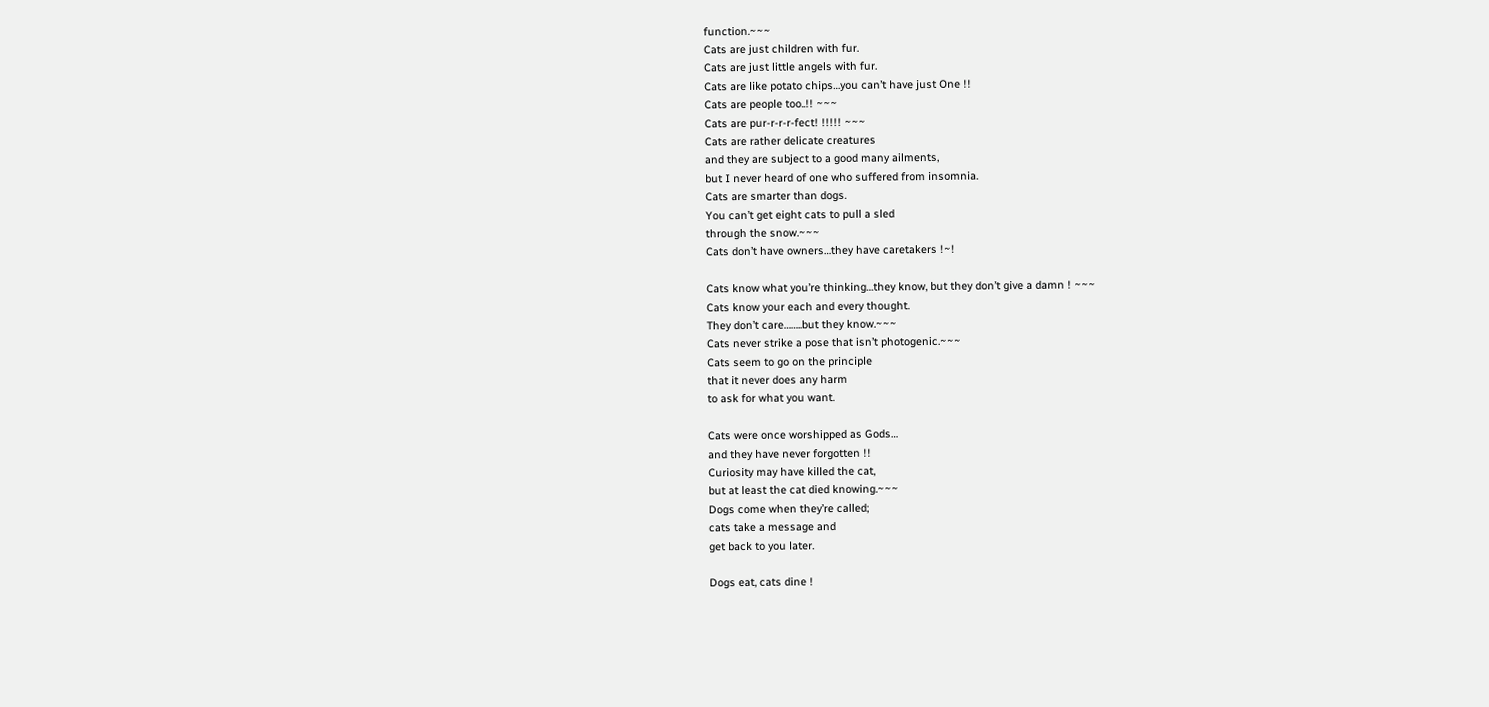function.~~~
Cats are just children with fur.
Cats are just little angels with fur.
Cats are like potato chips…you can’t have just One !!
Cats are people too..!! ~~~
Cats are pur-r-r-r-fect! !!!!! ~~~
Cats are rather delicate creatures
and they are subject to a good many ailments,
but I never heard of one who suffered from insomnia.
Cats are smarter than dogs.
You can’t get eight cats to pull a sled
through the snow.~~~
Cats don’t have owners…they have caretakers !~!

Cats know what you’re thinking…they know, but they don’t give a damn ! ~~~
Cats know your each and every thought.
They don’t care……..but they know.~~~
Cats never strike a pose that isn’t photogenic.~~~
Cats seem to go on the principle
that it never does any harm
to ask for what you want.

Cats were once worshipped as Gods…
and they have never forgotten !!
Curiosity may have killed the cat,
but at least the cat died knowing.~~~
Dogs come when they’re called;
cats take a message and
get back to you later.

Dogs eat, cats dine !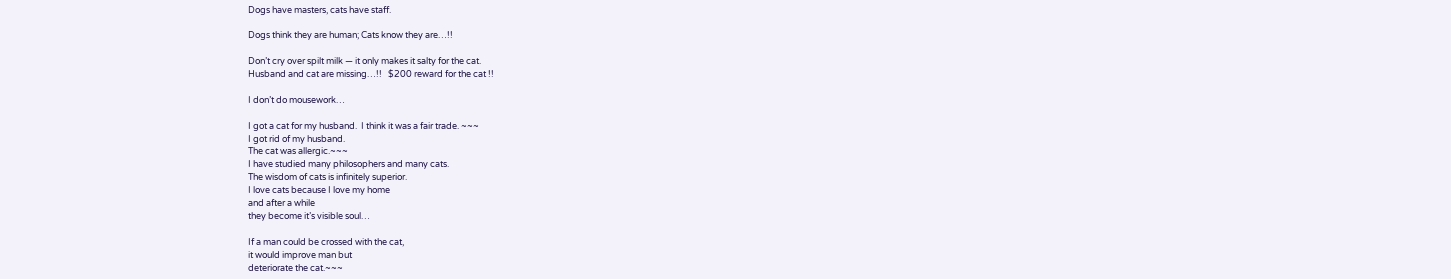Dogs have masters, cats have staff.

Dogs think they are human; Cats know they are…!!

Don’t cry over spilt milk — it only makes it salty for the cat.
Husband and cat are missing…!!   $200 reward for the cat !!

I don’t do mousework…

I got a cat for my husband.  I think it was a fair trade. ~~~
I got rid of my husband.
The cat was allergic.~~~
I have studied many philosophers and many cats.
The wisdom of cats is infinitely superior.
I love cats because I love my home
and after a while
they become it’s visible soul…

If a man could be crossed with the cat,
it would improve man but
deteriorate the cat.~~~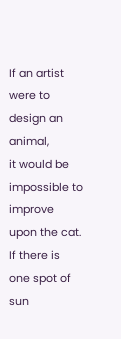If an artist were to design an animal,
it would be impossible to improve upon the cat.
If there is one spot of sun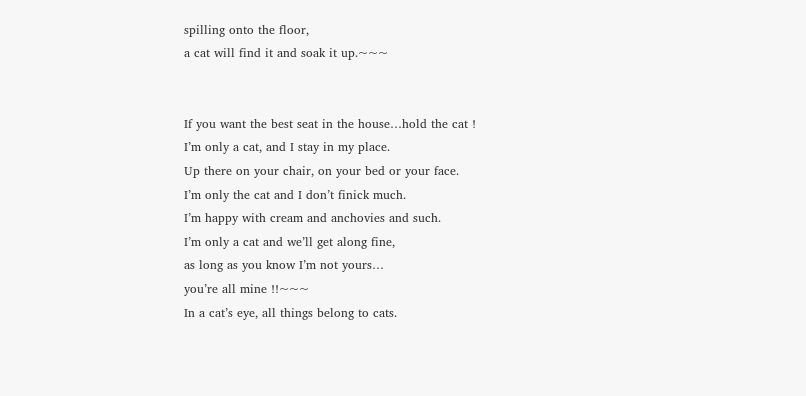spilling onto the floor,
a cat will find it and soak it up.~~~


If you want the best seat in the house…hold the cat !
I’m only a cat, and I stay in my place.
Up there on your chair, on your bed or your face.
I’m only the cat and I don’t finick much.
I’m happy with cream and anchovies and such.
I’m only a cat and we’ll get along fine,
as long as you know I’m not yours…
you’re all mine !!~~~
In a cat’s eye, all things belong to cats.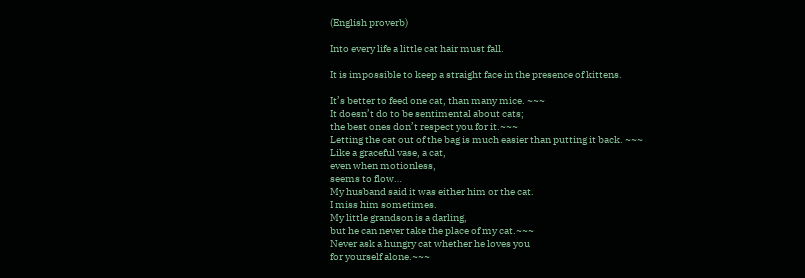(English proverb)

Into every life a little cat hair must fall.

It is impossible to keep a straight face in the presence of kittens.

It’s better to feed one cat, than many mice. ~~~
It doesn’t do to be sentimental about cats;
the best ones don’t respect you for it.~~~
Letting the cat out of the bag is much easier than putting it back. ~~~
Like a graceful vase, a cat,
even when motionless,
seems to flow…
My husband said it was either him or the cat.
I miss him sometimes.
My little grandson is a darling,
but he can never take the place of my cat.~~~
Never ask a hungry cat whether he loves you
for yourself alone.~~~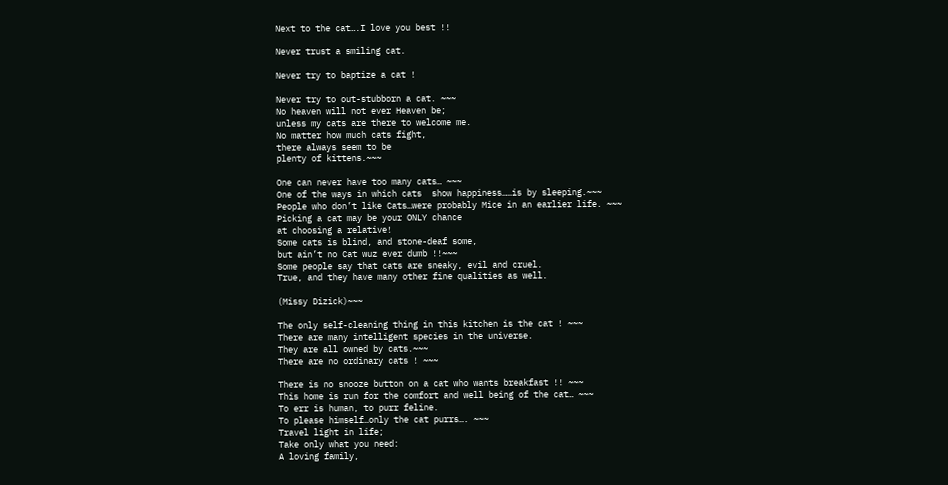Next to the cat….I love you best !!

Never trust a smiling cat.

Never try to baptize a cat !

Never try to out-stubborn a cat. ~~~
No heaven will not ever Heaven be;
unless my cats are there to welcome me.
No matter how much cats fight,
there always seem to be
plenty of kittens.~~~

One can never have too many cats… ~~~
One of the ways in which cats  show happiness……is by sleeping.~~~
People who don’t like Cats…were probably Mice in an earlier life. ~~~
Picking a cat may be your ONLY chance
at choosing a relative!
Some cats is blind, and stone-deaf some,
but ain’t no Cat wuz ever dumb !!~~~
Some people say that cats are sneaky, evil and cruel.
True, and they have many other fine qualities as well.

(Missy Dizick)~~~

The only self-cleaning thing in this kitchen is the cat ! ~~~
There are many intelligent species in the universe.
They are all owned by cats.~~~
There are no ordinary cats ! ~~~

There is no snooze button on a cat who wants breakfast !! ~~~
This home is run for the comfort and well being of the cat… ~~~
To err is human, to purr feline.
To please himself…only the cat purrs…. ~~~
Travel light in life;
Take only what you need:
A loving family,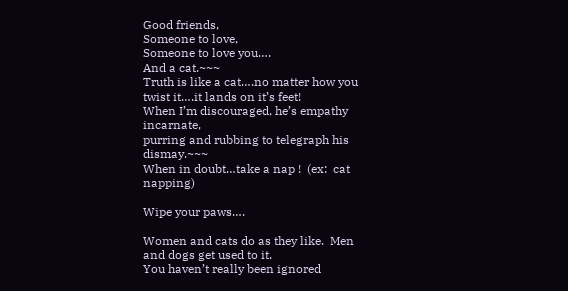Good friends,
Someone to love,
Someone to love you….
And a cat.~~~
Truth is like a cat….no matter how you twist it….it lands on it’s feet!
When I’m discouraged, he’s empathy incarnate,
purring and rubbing to telegraph his dismay.~~~
When in doubt…take a nap !  (ex:  cat napping)

Wipe your paws….

Women and cats do as they like.  Men and dogs get used to it.
You haven’t really been ignored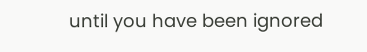until you have been ignored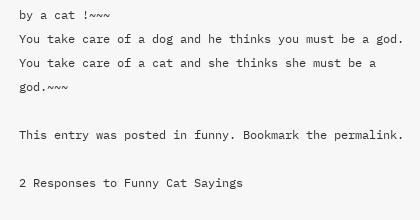by a cat !~~~
You take care of a dog and he thinks you must be a god.
You take care of a cat and she thinks she must be a god.~~~

This entry was posted in funny. Bookmark the permalink.

2 Responses to Funny Cat Sayings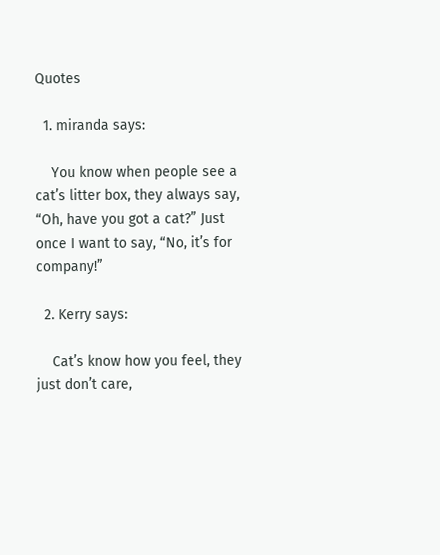Quotes

  1. miranda says:

    You know when people see a cat’s litter box, they always say, “Oh, have you got a cat?” Just once I want to say, “No, it’s for company!”

  2. Kerry says:

    Cat’s know how you feel, they just don’t care,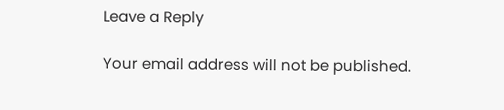Leave a Reply

Your email address will not be published.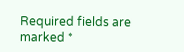Required fields are marked *